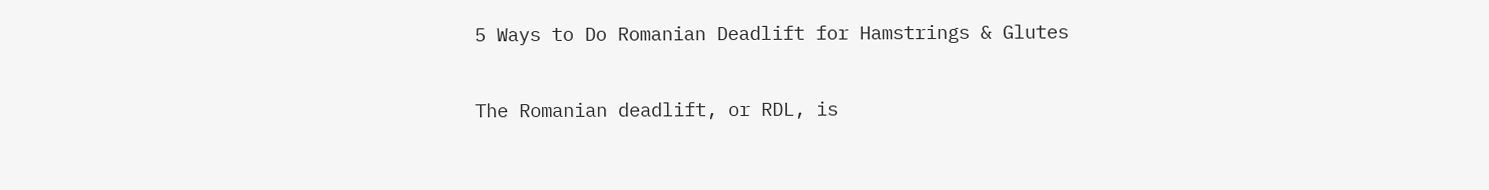5 Ways to Do Romanian Deadlift for Hamstrings & Glutes

The Romanian deadlift, or RDL, is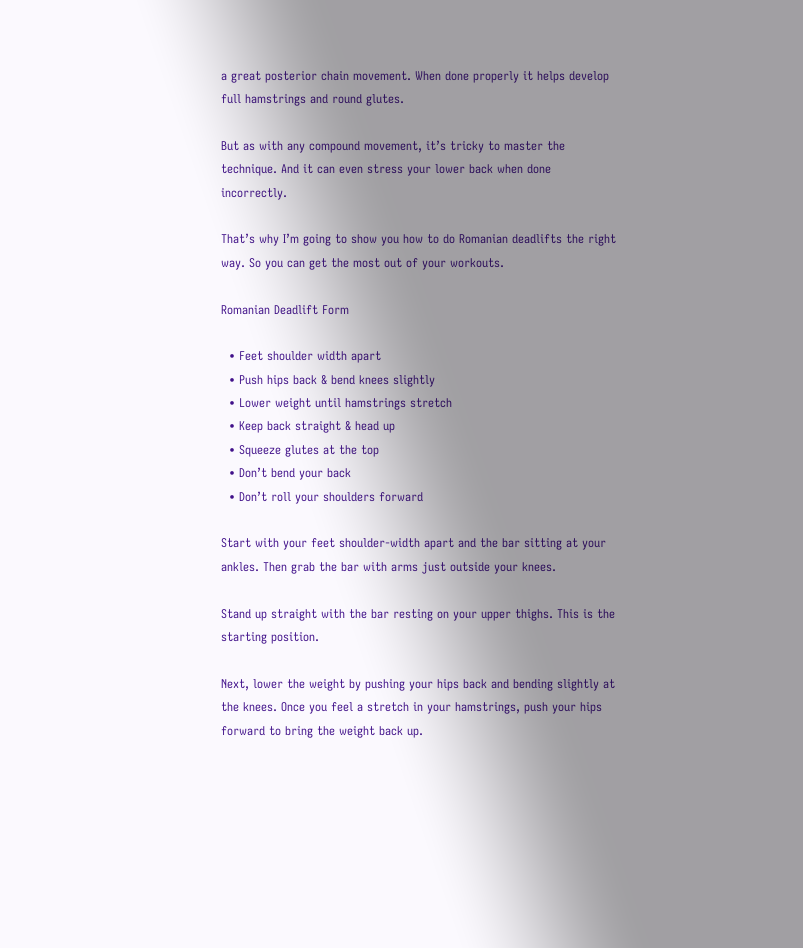a great posterior chain movement. When done properly it helps develop full hamstrings and round glutes.

But as with any compound movement, it’s tricky to master the technique. And it can even stress your lower back when done incorrectly.

That’s why I’m going to show you how to do Romanian deadlifts the right way. So you can get the most out of your workouts.

Romanian Deadlift Form

  • Feet shoulder width apart
  • Push hips back & bend knees slightly
  • Lower weight until hamstrings stretch
  • Keep back straight & head up
  • Squeeze glutes at the top
  • Don’t bend your back
  • Don’t roll your shoulders forward

Start with your feet shoulder-width apart and the bar sitting at your ankles. Then grab the bar with arms just outside your knees.

Stand up straight with the bar resting on your upper thighs. This is the starting position.

Next, lower the weight by pushing your hips back and bending slightly at the knees. Once you feel a stretch in your hamstrings, push your hips forward to bring the weight back up.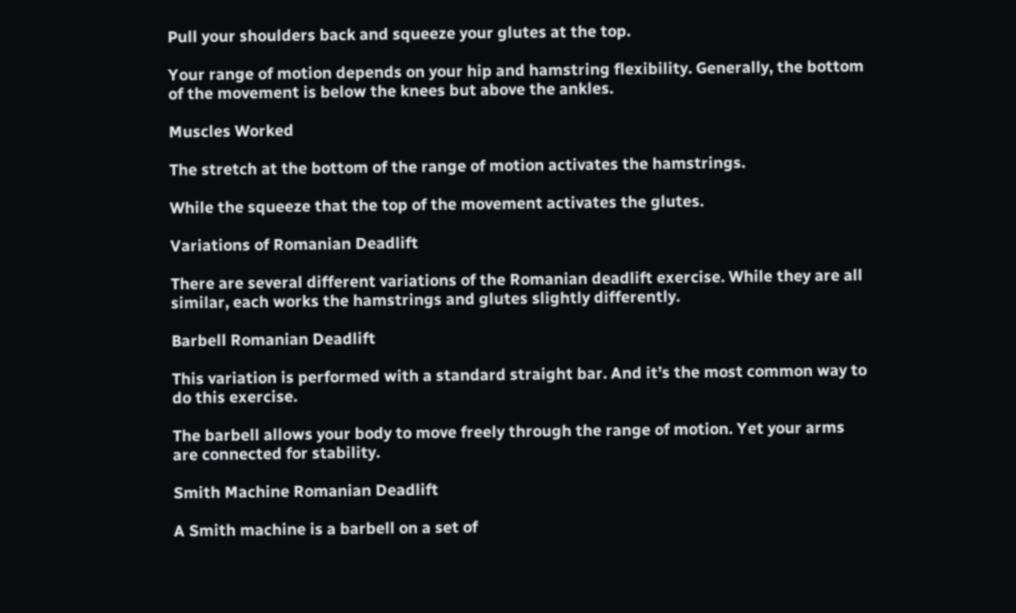Pull your shoulders back and squeeze your glutes at the top.

Your range of motion depends on your hip and hamstring flexibility. Generally, the bottom of the movement is below the knees but above the ankles.

Muscles Worked

The stretch at the bottom of the range of motion activates the hamstrings.

While the squeeze that the top of the movement activates the glutes.

Variations of Romanian Deadlift

There are several different variations of the Romanian deadlift exercise. While they are all similar, each works the hamstrings and glutes slightly differently.

Barbell Romanian Deadlift

This variation is performed with a standard straight bar. And it’s the most common way to do this exercise.

The barbell allows your body to move freely through the range of motion. Yet your arms are connected for stability.

Smith Machine Romanian Deadlift

A Smith machine is a barbell on a set of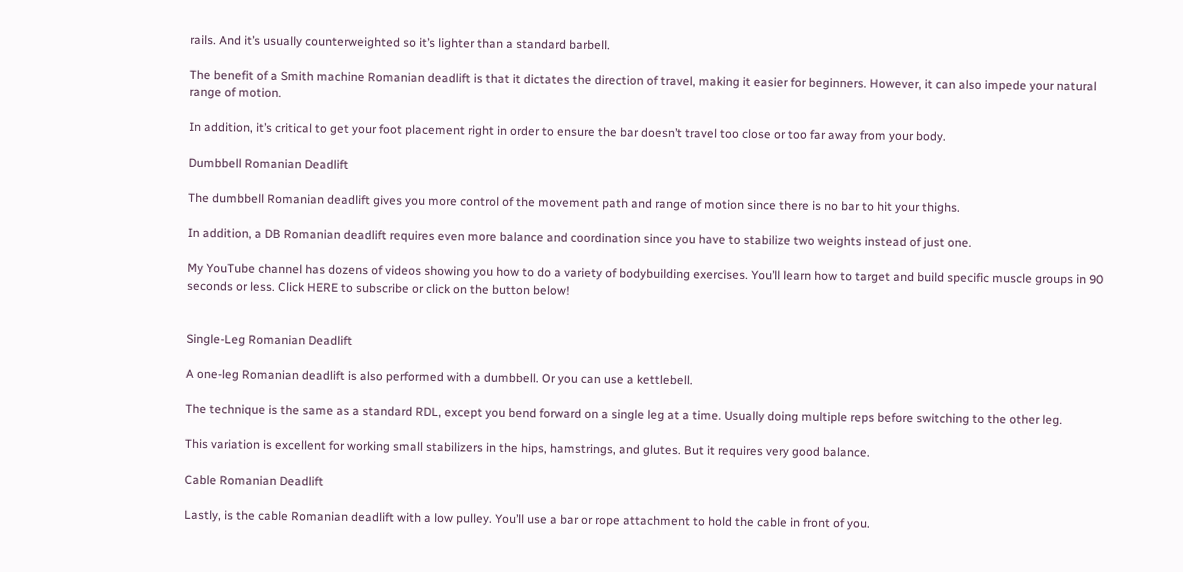rails. And it’s usually counterweighted so it’s lighter than a standard barbell.

The benefit of a Smith machine Romanian deadlift is that it dictates the direction of travel, making it easier for beginners. However, it can also impede your natural range of motion.

In addition, it’s critical to get your foot placement right in order to ensure the bar doesn’t travel too close or too far away from your body.

Dumbbell Romanian Deadlift

The dumbbell Romanian deadlift gives you more control of the movement path and range of motion since there is no bar to hit your thighs.

In addition, a DB Romanian deadlift requires even more balance and coordination since you have to stabilize two weights instead of just one.

My YouTube channel has dozens of videos showing you how to do a variety of bodybuilding exercises. You’ll learn how to target and build specific muscle groups in 90 seconds or less. Click HERE to subscribe or click on the button below!


Single-Leg Romanian Deadlift

A one-leg Romanian deadlift is also performed with a dumbbell. Or you can use a kettlebell.

The technique is the same as a standard RDL, except you bend forward on a single leg at a time. Usually doing multiple reps before switching to the other leg.

This variation is excellent for working small stabilizers in the hips, hamstrings, and glutes. But it requires very good balance.

Cable Romanian Deadlift

Lastly, is the cable Romanian deadlift with a low pulley. You’ll use a bar or rope attachment to hold the cable in front of you.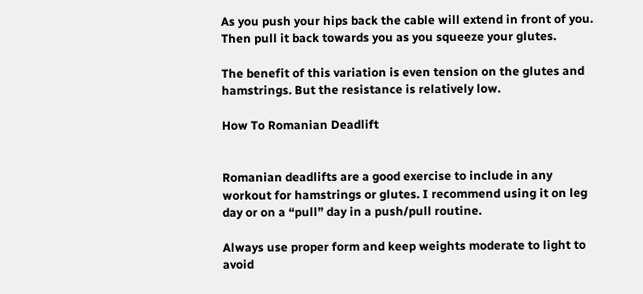As you push your hips back the cable will extend in front of you. Then pull it back towards you as you squeeze your glutes.

The benefit of this variation is even tension on the glutes and hamstrings. But the resistance is relatively low.

How To Romanian Deadlift


Romanian deadlifts are a good exercise to include in any workout for hamstrings or glutes. I recommend using it on leg day or on a “pull” day in a push/pull routine.

Always use proper form and keep weights moderate to light to avoid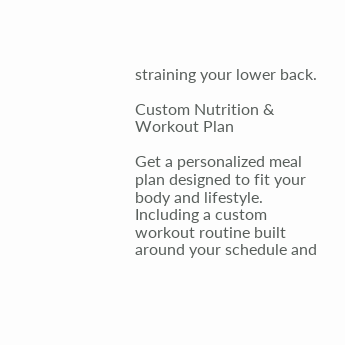straining your lower back.

Custom Nutrition & Workout Plan

Get a personalized meal plan designed to fit your body and lifestyle. Including a custom workout routine built around your schedule and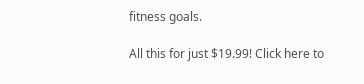fitness goals.

All this for just $19.99! Click here to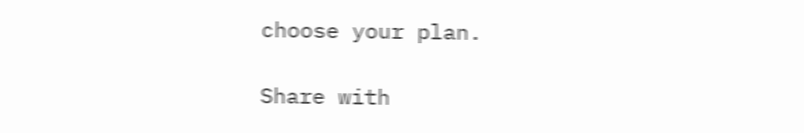choose your plan.

Share with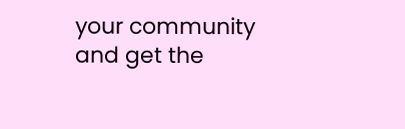your community and get the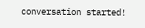conversation started!